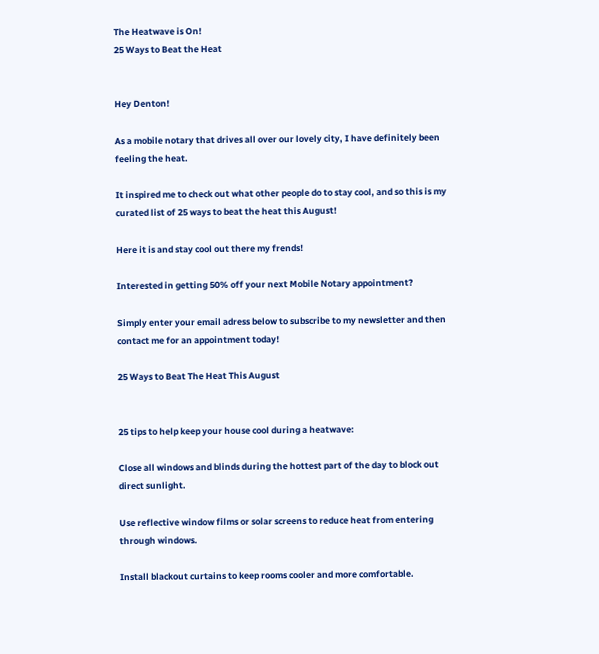The Heatwave is On!
25 Ways to Beat the Heat


Hey Denton!

As a mobile notary that drives all over our lovely city, I have definitely been feeling the heat.

It inspired me to check out what other people do to stay cool, and so this is my curated list of 25 ways to beat the heat this August!

Here it is and stay cool out there my frends!

Interested in getting 50% off your next Mobile Notary appointment?

Simply enter your email adress below to subscribe to my newsletter and then contact me for an appointment today!

25 Ways to Beat The Heat This August


25 tips to help keep your house cool during a heatwave:

Close all windows and blinds during the hottest part of the day to block out direct sunlight.

Use reflective window films or solar screens to reduce heat from entering through windows.

Install blackout curtains to keep rooms cooler and more comfortable.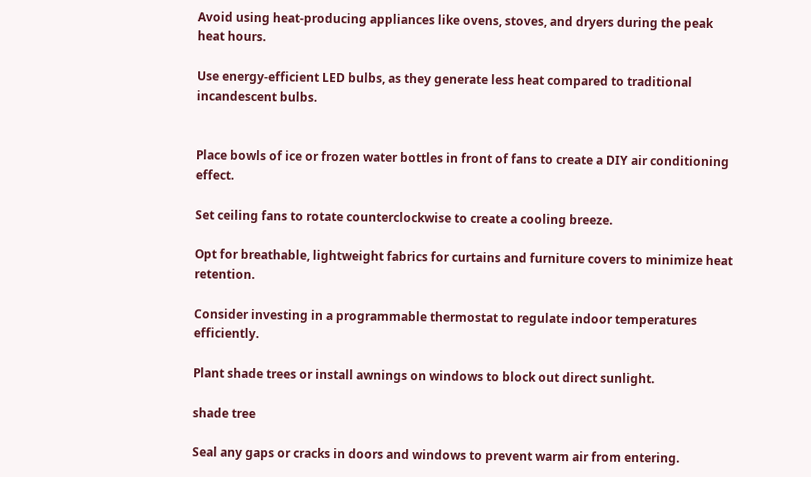Avoid using heat-producing appliances like ovens, stoves, and dryers during the peak heat hours.

Use energy-efficient LED bulbs, as they generate less heat compared to traditional incandescent bulbs.


Place bowls of ice or frozen water bottles in front of fans to create a DIY air conditioning effect.

Set ceiling fans to rotate counterclockwise to create a cooling breeze.

Opt for breathable, lightweight fabrics for curtains and furniture covers to minimize heat retention.

Consider investing in a programmable thermostat to regulate indoor temperatures efficiently.

Plant shade trees or install awnings on windows to block out direct sunlight.

shade tree

Seal any gaps or cracks in doors and windows to prevent warm air from entering.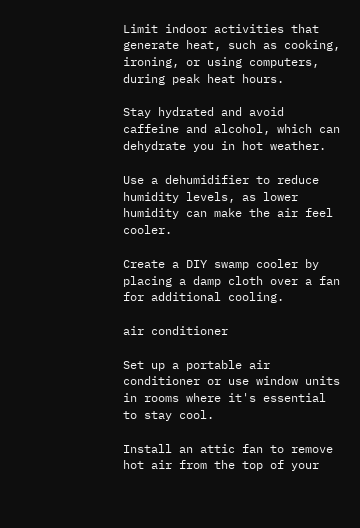Limit indoor activities that generate heat, such as cooking, ironing, or using computers, during peak heat hours.

Stay hydrated and avoid caffeine and alcohol, which can dehydrate you in hot weather.

Use a dehumidifier to reduce humidity levels, as lower humidity can make the air feel cooler.

Create a DIY swamp cooler by placing a damp cloth over a fan for additional cooling.

air conditioner

Set up a portable air conditioner or use window units in rooms where it's essential to stay cool.

Install an attic fan to remove hot air from the top of your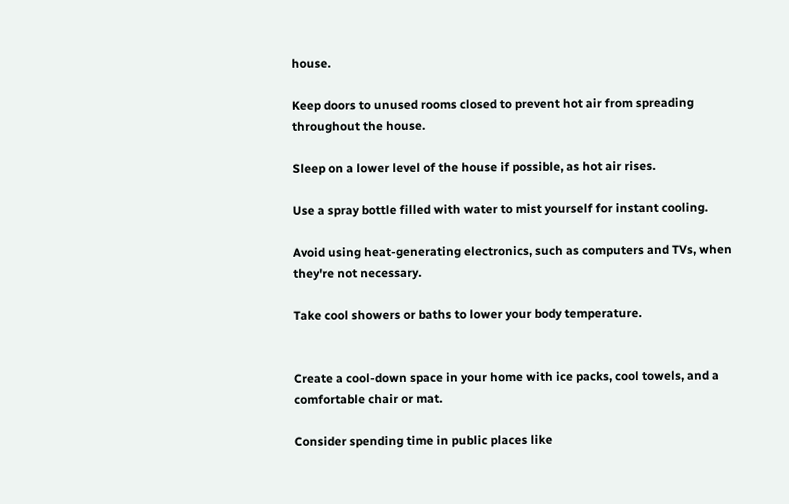house.

Keep doors to unused rooms closed to prevent hot air from spreading throughout the house.

Sleep on a lower level of the house if possible, as hot air rises.

Use a spray bottle filled with water to mist yourself for instant cooling.

Avoid using heat-generating electronics, such as computers and TVs, when they're not necessary.

Take cool showers or baths to lower your body temperature.


Create a cool-down space in your home with ice packs, cool towels, and a comfortable chair or mat.

Consider spending time in public places like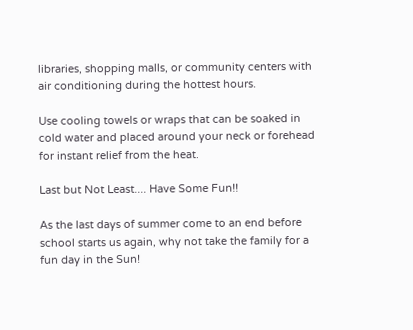libraries, shopping malls, or community centers with air conditioning during the hottest hours.

Use cooling towels or wraps that can be soaked in cold water and placed around your neck or forehead for instant relief from the heat.

Last but Not Least.... Have Some Fun!!

As the last days of summer come to an end before school starts us again, why not take the family for a fun day in the Sun!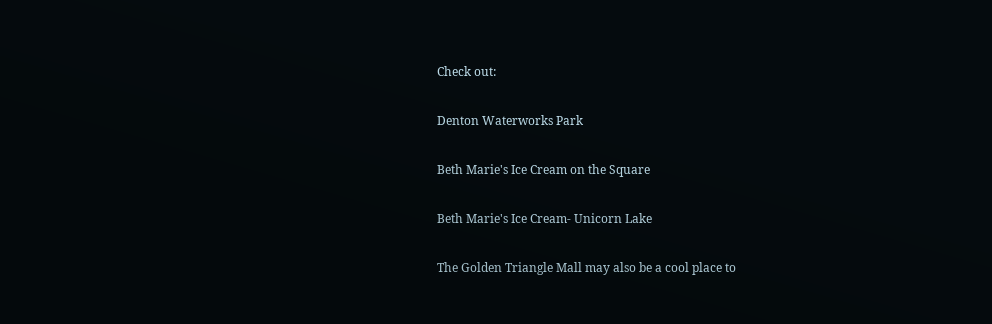Check out:

Denton Waterworks Park

Beth Marie's Ice Cream on the Square

Beth Marie's Ice Cream- Unicorn Lake

The Golden Triangle Mall may also be a cool place to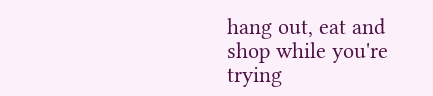hang out, eat and shop while you're trying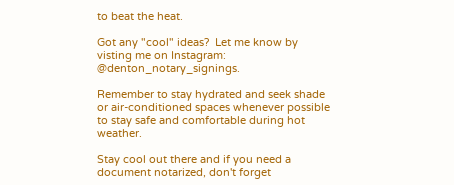to beat the heat.

Got any "cool" ideas?  Let me know by visting me on Instagram: @denton_notary_signings.

Remember to stay hydrated and seek shade or air-conditioned spaces whenever possible to stay safe and comfortable during hot weather.

Stay cool out there and if you need a document notarized, don't forget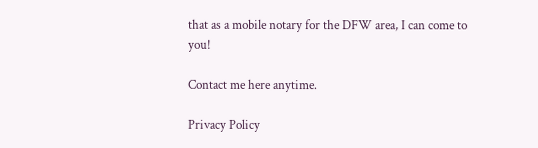that as a mobile notary for the DFW area, I can come to you!

Contact me here anytime.

Privacy Policy